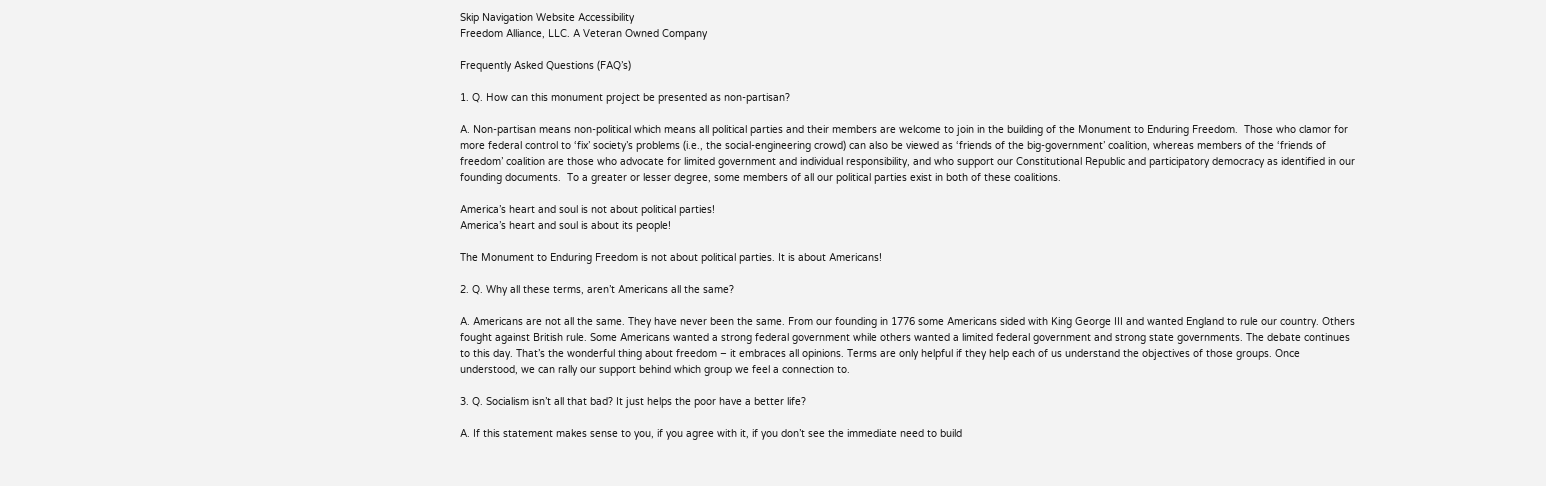Skip Navigation Website Accessibility
Freedom Alliance, LLC. A Veteran Owned Company

Frequently Asked Questions (FAQ’s)

1. Q. How can this monument project be presented as non-partisan?

A. Non-partisan means non-political which means all political parties and their members are welcome to join in the building of the Monument to Enduring Freedom.  Those who clamor for more federal control to ‘fix’ society’s problems (i.e., the social-engineering crowd) can also be viewed as ‘friends of the big-government’ coalition, whereas members of the ‘friends of freedom’ coalition are those who advocate for limited government and individual responsibility, and who support our Constitutional Republic and participatory democracy as identified in our founding documents.  To a greater or lesser degree, some members of all our political parties exist in both of these coalitions.

America’s heart and soul is not about political parties!
America’s heart and soul is about its people!

The Monument to Enduring Freedom is not about political parties. It is about Americans!

2. Q. Why all these terms, aren’t Americans all the same?

A. Americans are not all the same. They have never been the same. From our founding in 1776 some Americans sided with King George III and wanted England to rule our country. Others fought against British rule. Some Americans wanted a strong federal government while others wanted a limited federal government and strong state governments. The debate continues to this day. That’s the wonderful thing about freedom – it embraces all opinions. Terms are only helpful if they help each of us understand the objectives of those groups. Once understood, we can rally our support behind which group we feel a connection to.

3. Q. Socialism isn’t all that bad? It just helps the poor have a better life?

A. If this statement makes sense to you, if you agree with it, if you don’t see the immediate need to build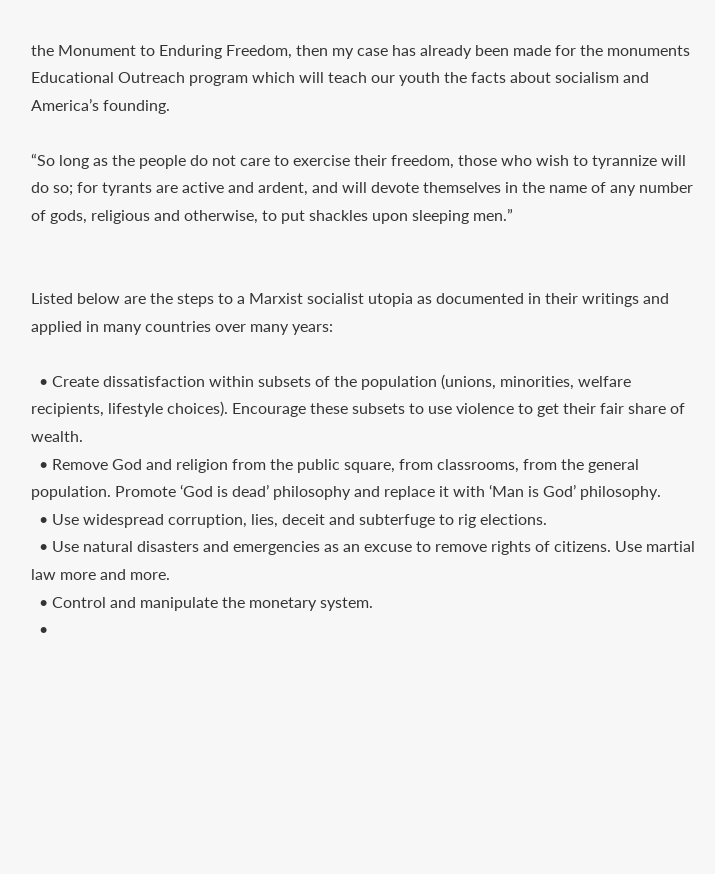the Monument to Enduring Freedom, then my case has already been made for the monuments Educational Outreach program which will teach our youth the facts about socialism and America’s founding.

“So long as the people do not care to exercise their freedom, those who wish to tyrannize will do so; for tyrants are active and ardent, and will devote themselves in the name of any number of gods, religious and otherwise, to put shackles upon sleeping men.”


Listed below are the steps to a Marxist socialist utopia as documented in their writings and applied in many countries over many years:

  • Create dissatisfaction within subsets of the population (unions, minorities, welfare recipients, lifestyle choices). Encourage these subsets to use violence to get their fair share of wealth.
  • Remove God and religion from the public square, from classrooms, from the general population. Promote ‘God is dead’ philosophy and replace it with ‘Man is God’ philosophy.
  • Use widespread corruption, lies, deceit and subterfuge to rig elections.
  • Use natural disasters and emergencies as an excuse to remove rights of citizens. Use martial law more and more.
  • Control and manipulate the monetary system.
  •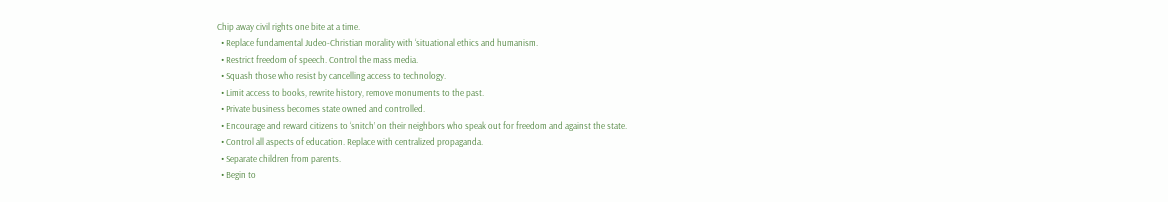Chip away civil rights one bite at a time.
  • Replace fundamental Judeo-Christian morality with ‘situational ethics and humanism.
  • Restrict freedom of speech. Control the mass media.
  • Squash those who resist by cancelling access to technology.
  • Limit access to books, rewrite history, remove monuments to the past.
  • Private business becomes state owned and controlled.
  • Encourage and reward citizens to ‘snitch’ on their neighbors who speak out for freedom and against the state.
  • Control all aspects of education. Replace with centralized propaganda.
  • Separate children from parents.
  • Begin to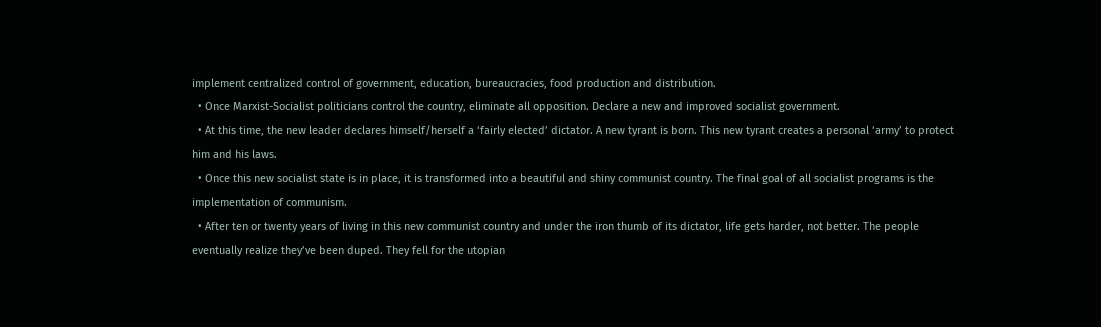implement centralized control of government, education, bureaucracies, food production and distribution.
  • Once Marxist-Socialist politicians control the country, eliminate all opposition. Declare a new and improved socialist government.
  • At this time, the new leader declares himself/herself a ‘fairly elected’ dictator. A new tyrant is born. This new tyrant creates a personal ‘army’ to protect him and his laws.
  • Once this new socialist state is in place, it is transformed into a beautiful and shiny communist country. The final goal of all socialist programs is the implementation of communism.
  • After ten or twenty years of living in this new communist country and under the iron thumb of its dictator, life gets harder, not better. The people eventually realize they’ve been duped. They fell for the utopian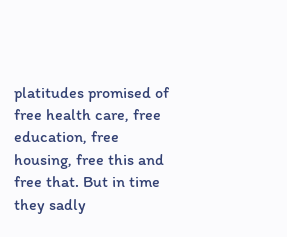platitudes promised of free health care, free education, free housing, free this and free that. But in time they sadly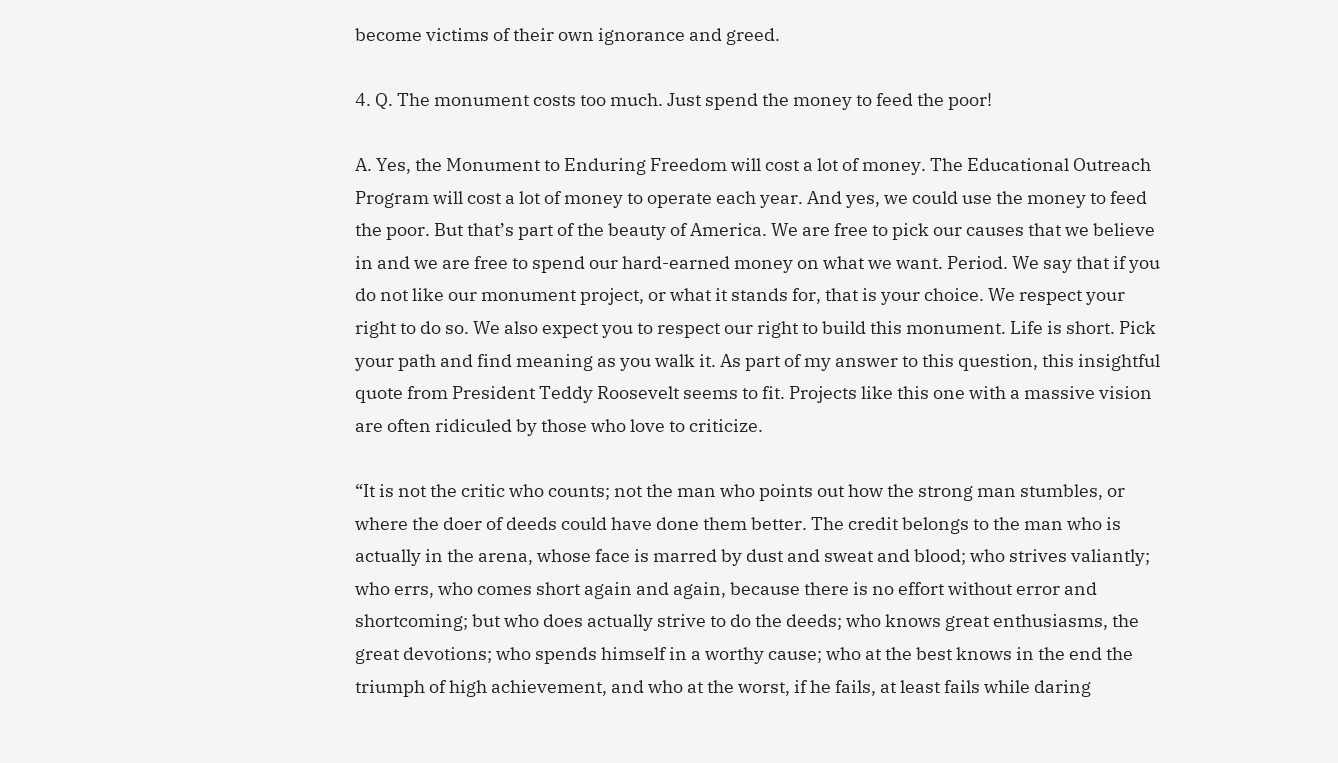become victims of their own ignorance and greed.

4. Q. The monument costs too much. Just spend the money to feed the poor!

A. Yes, the Monument to Enduring Freedom will cost a lot of money. The Educational Outreach Program will cost a lot of money to operate each year. And yes, we could use the money to feed the poor. But that’s part of the beauty of America. We are free to pick our causes that we believe in and we are free to spend our hard-earned money on what we want. Period. We say that if you do not like our monument project, or what it stands for, that is your choice. We respect your right to do so. We also expect you to respect our right to build this monument. Life is short. Pick your path and find meaning as you walk it. As part of my answer to this question, this insightful quote from President Teddy Roosevelt seems to fit. Projects like this one with a massive vision are often ridiculed by those who love to criticize.

“It is not the critic who counts; not the man who points out how the strong man stumbles, or where the doer of deeds could have done them better. The credit belongs to the man who is actually in the arena, whose face is marred by dust and sweat and blood; who strives valiantly; who errs, who comes short again and again, because there is no effort without error and shortcoming; but who does actually strive to do the deeds; who knows great enthusiasms, the great devotions; who spends himself in a worthy cause; who at the best knows in the end the triumph of high achievement, and who at the worst, if he fails, at least fails while daring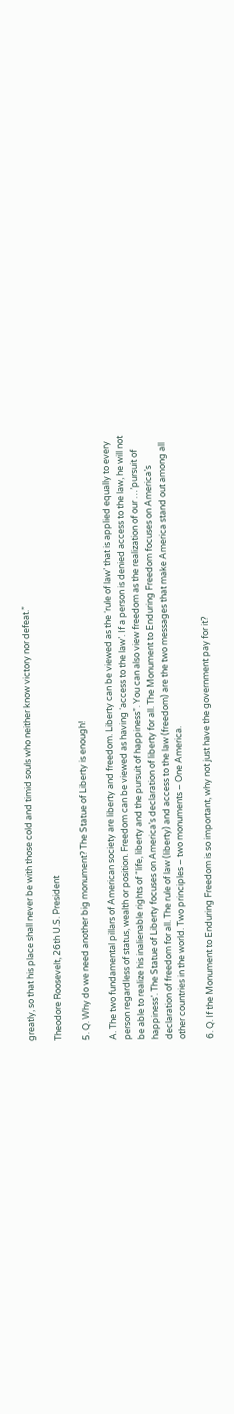greatly, so that his place shall never be with those cold and timid souls who neither know victory nor defeat.”

Theodore Roosevelt, 26th U.S. President

5. Q. Why do we need another big monument? The Statue of Liberty is enough!

A. The two fundamental pillars of American society are liberty and freedom. Liberty can be viewed as the ‘rule of law’ that is applied equally to every person regardless of status, wealth or position. Freedom can be viewed as having ‘access to the law’. If a person is denied access to the law, he will not be able to realize his inalienable rights of “life, liberty and the pursuit of happiness”. You can also view freedom as the realization of our …’pursuit of happiness’. The Statue of Liberty focuses on America’s declaration of liberty for all. The Monument to Enduring Freedom focuses on America’s declaration of freedom for all. The rule of law (liberty) and access to the law (freedom) are the two messages that make America stand out among all other countries in the world. Two principles – two monuments – One America.

6. Q. If the Monument to Enduring Freedom is so important, why not just have the government pay for it?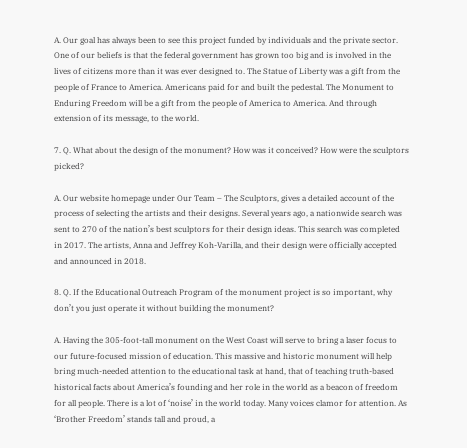A. Our goal has always been to see this project funded by individuals and the private sector. One of our beliefs is that the federal government has grown too big and is involved in the lives of citizens more than it was ever designed to. The Statue of Liberty was a gift from the people of France to America. Americans paid for and built the pedestal. The Monument to Enduring Freedom will be a gift from the people of America to America. And through extension of its message, to the world.

7. Q. What about the design of the monument? How was it conceived? How were the sculptors picked?

A. Our website homepage under Our Team – The Sculptors, gives a detailed account of the process of selecting the artists and their designs. Several years ago, a nationwide search was sent to 270 of the nation’s best sculptors for their design ideas. This search was completed in 2017. The artists, Anna and Jeffrey Koh-Varilla, and their design were officially accepted and announced in 2018.

8. Q. If the Educational Outreach Program of the monument project is so important, why don’t you just operate it without building the monument?

A. Having the 305-foot-tall monument on the West Coast will serve to bring a laser focus to our future-focused mission of education. This massive and historic monument will help bring much-needed attention to the educational task at hand, that of teaching truth-based historical facts about America’s founding and her role in the world as a beacon of freedom for all people. There is a lot of ‘noise’ in the world today. Many voices clamor for attention. As ‘Brother Freedom’ stands tall and proud, a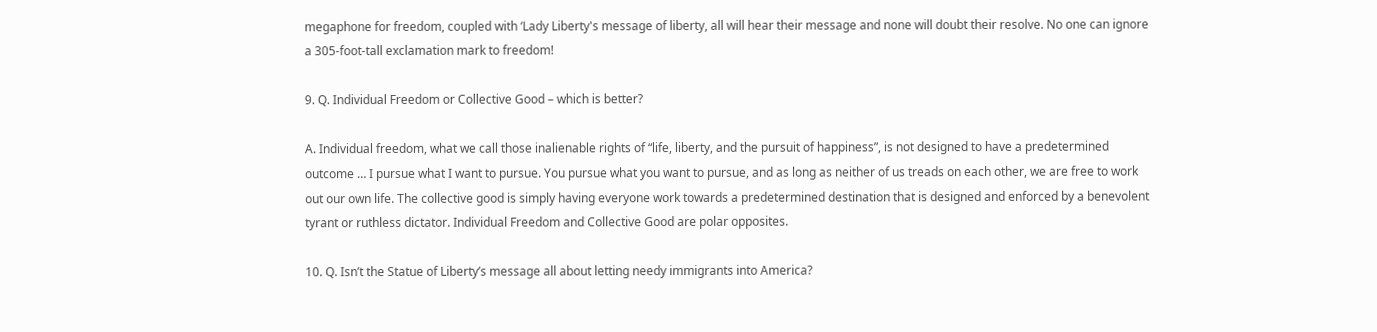megaphone for freedom, coupled with ‘Lady Liberty's message of liberty, all will hear their message and none will doubt their resolve. No one can ignore a 305-foot-tall exclamation mark to freedom!

9. Q. Individual Freedom or Collective Good – which is better?

A. Individual freedom, what we call those inalienable rights of “life, liberty, and the pursuit of happiness”, is not designed to have a predetermined outcome … I pursue what I want to pursue. You pursue what you want to pursue, and as long as neither of us treads on each other, we are free to work out our own life. The collective good is simply having everyone work towards a predetermined destination that is designed and enforced by a benevolent tyrant or ruthless dictator. Individual Freedom and Collective Good are polar opposites.

10. Q. Isn’t the Statue of Liberty’s message all about letting needy immigrants into America?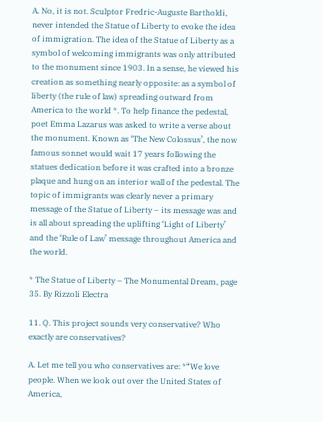A. No, it is not. Sculptor Fredric-Auguste Bartholdi, never intended the Statue of Liberty to evoke the idea of immigration. The idea of the Statue of Liberty as a symbol of welcoming immigrants was only attributed to the monument since 1903. In a sense, he viewed his creation as something nearly opposite: as a symbol of liberty (the rule of law) spreading outward from America to the world *. To help finance the pedestal, poet Emma Lazarus was asked to write a verse about the monument. Known as ‘The New Colossus’, the now famous sonnet would wait 17 years following the statues dedication before it was crafted into a bronze plaque and hung on an interior wall of the pedestal. The topic of immigrants was clearly never a primary message of the Statue of Liberty – its message was and is all about spreading the uplifting ‘Light of Liberty’ and the ‘Rule of Law’ message throughout America and the world.

* The Statue of Liberty – The Monumental Dream, page 35. By Rizzoli Electra

11. Q. This project sounds very conservative? Who exactly are conservatives?

A. Let me tell you who conservatives are: *“We love people. When we look out over the United States of America,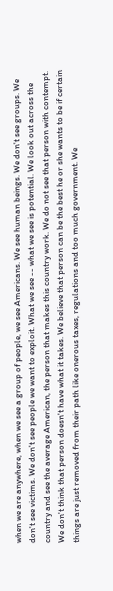when we are anywhere, when we see a group of people, we see Americans. We see human beings. We don't see groups. We don't see victims. We don't see people we want to exploit. What we see -- what we see is potential. We look out across the country and see the average American, the person that makes this country work. We do not see that person with contempt. We don't think that person doesn't have what it takes. We believe that person can be the best he or she wants to be if certain things are just removed from their path like onerous taxes, regulations and too much government. We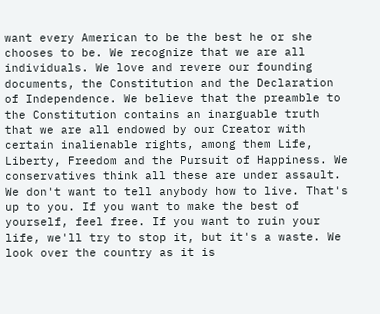want every American to be the best he or she chooses to be. We recognize that we are all individuals. We love and revere our founding documents, the Constitution and the Declaration of Independence. We believe that the preamble to the Constitution contains an inarguable truth that we are all endowed by our Creator with certain inalienable rights, among them Life, Liberty, Freedom and the Pursuit of Happiness. We conservatives think all these are under assault. We don't want to tell anybody how to live. That's up to you. If you want to make the best of yourself, feel free. If you want to ruin your life, we'll try to stop it, but it's a waste. We look over the country as it is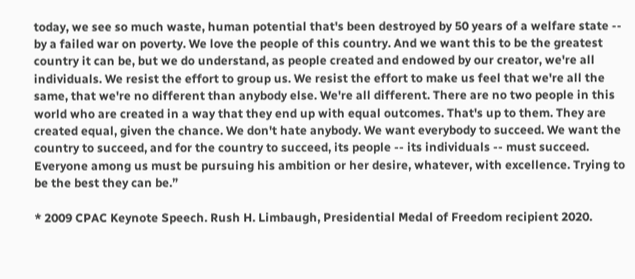today, we see so much waste, human potential that's been destroyed by 50 years of a welfare state -- by a failed war on poverty. We love the people of this country. And we want this to be the greatest country it can be, but we do understand, as people created and endowed by our creator, we're all individuals. We resist the effort to group us. We resist the effort to make us feel that we're all the same, that we're no different than anybody else. We're all different. There are no two people in this world who are created in a way that they end up with equal outcomes. That's up to them. They are created equal, given the chance. We don't hate anybody. We want everybody to succeed. We want the country to succeed, and for the country to succeed, its people -- its individuals -- must succeed. Everyone among us must be pursuing his ambition or her desire, whatever, with excellence. Trying to be the best they can be.”

* 2009 CPAC Keynote Speech. Rush H. Limbaugh, Presidential Medal of Freedom recipient 2020.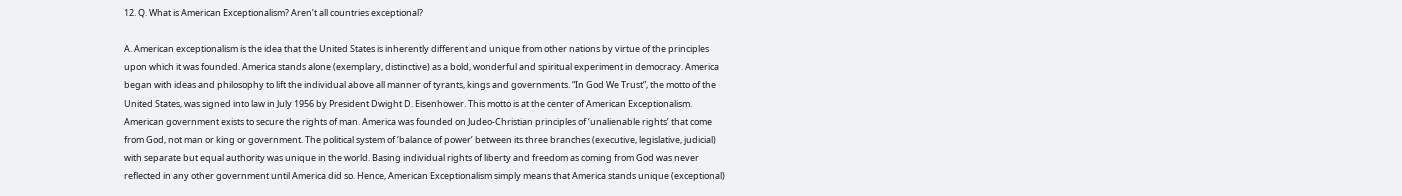12. Q. What is American Exceptionalism? Aren’t all countries exceptional?

A. American exceptionalism is the idea that the United States is inherently different and unique from other nations by virtue of the principles upon which it was founded. America stands alone (exemplary, distinctive) as a bold, wonderful and spiritual experiment in democracy. America began with ideas and philosophy to lift the individual above all manner of tyrants, kings and governments. “In God We Trust”, the motto of the United States, was signed into law in July 1956 by President Dwight D. Eisenhower. This motto is at the center of American Exceptionalism. American government exists to secure the rights of man. America was founded on Judeo-Christian principles of ‘unalienable rights’ that come from God, not man or king or government. The political system of ‘balance of power’ between its three branches (executive, legislative, judicial) with separate but equal authority was unique in the world. Basing individual rights of liberty and freedom as coming from God was never reflected in any other government until America did so. Hence, American Exceptionalism simply means that America stands unique (exceptional)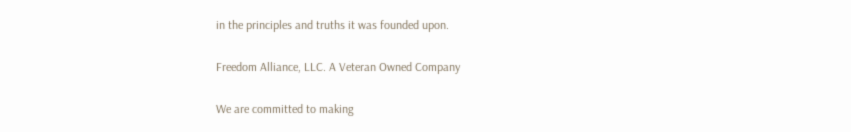in the principles and truths it was founded upon.

Freedom Alliance, LLC. A Veteran Owned Company

We are committed to making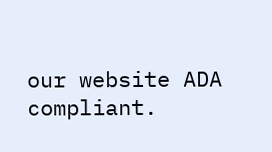our website ADA compliant.